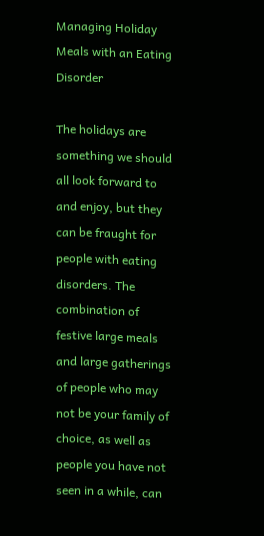Managing Holiday Meals with an Eating Disorder

The holidays are something we should all look forward to and enjoy, but they can be fraught for people with eating disorders. The combination of festive large meals and large gatherings of people who may not be your family of choice, as well as people you have not seen in a while, can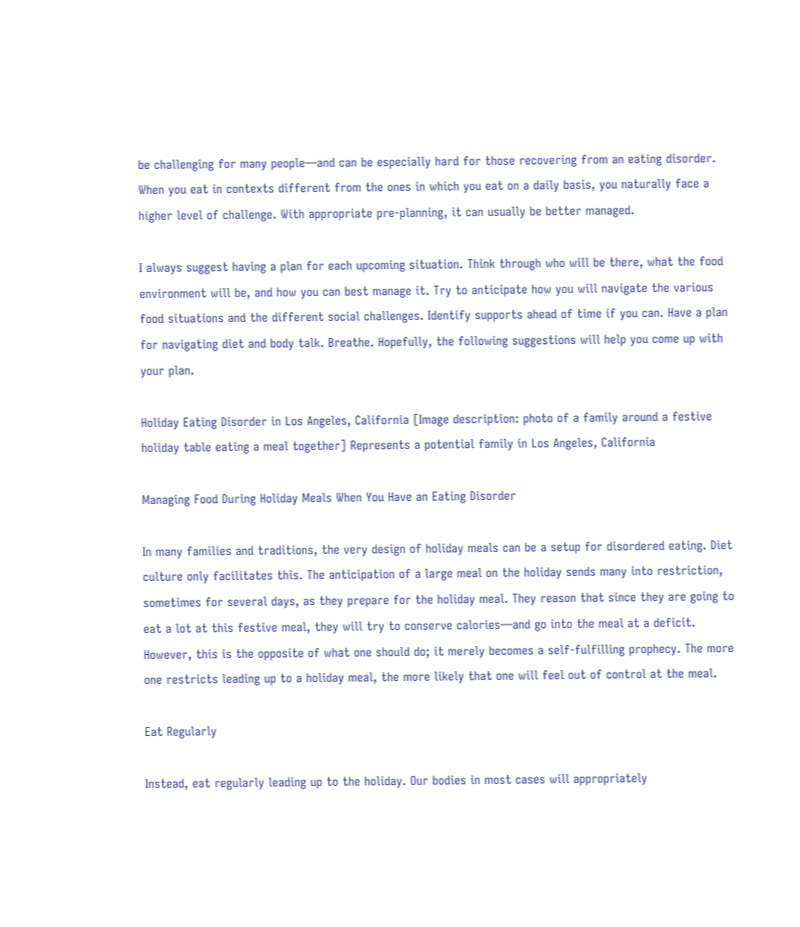be challenging for many people—and can be especially hard for those recovering from an eating disorder. When you eat in contexts different from the ones in which you eat on a daily basis, you naturally face a higher level of challenge. With appropriate pre-planning, it can usually be better managed.

I always suggest having a plan for each upcoming situation. Think through who will be there, what the food environment will be, and how you can best manage it. Try to anticipate how you will navigate the various food situations and the different social challenges. Identify supports ahead of time if you can. Have a plan for navigating diet and body talk. Breathe. Hopefully, the following suggestions will help you come up with your plan.

Holiday Eating Disorder in Los Angeles, California [Image description: photo of a family around a festive holiday table eating a meal together] Represents a potential family in Los Angeles, California

Managing Food During Holiday Meals When You Have an Eating Disorder

In many families and traditions, the very design of holiday meals can be a setup for disordered eating. Diet culture only facilitates this. The anticipation of a large meal on the holiday sends many into restriction, sometimes for several days, as they prepare for the holiday meal. They reason that since they are going to eat a lot at this festive meal, they will try to conserve calories—and go into the meal at a deficit. However, this is the opposite of what one should do; it merely becomes a self-fulfilling prophecy. The more one restricts leading up to a holiday meal, the more likely that one will feel out of control at the meal.

Eat Regularly

Instead, eat regularly leading up to the holiday. Our bodies in most cases will appropriately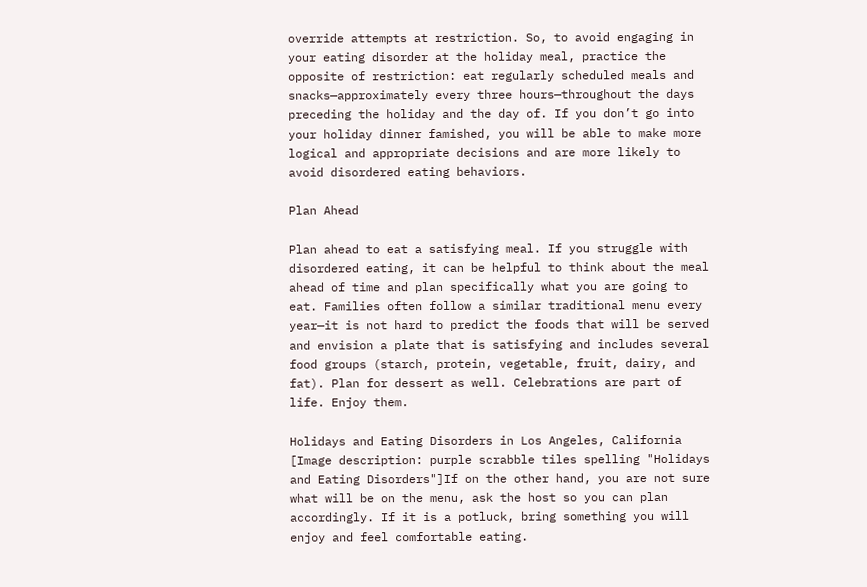override attempts at restriction. So, to avoid engaging in your eating disorder at the holiday meal, practice the opposite of restriction: eat regularly scheduled meals and snacks—approximately every three hours—throughout the days preceding the holiday and the day of. If you don’t go into your holiday dinner famished, you will be able to make more logical and appropriate decisions and are more likely to avoid disordered eating behaviors.

Plan Ahead

Plan ahead to eat a satisfying meal. If you struggle with disordered eating, it can be helpful to think about the meal ahead of time and plan specifically what you are going to eat. Families often follow a similar traditional menu every year—it is not hard to predict the foods that will be served and envision a plate that is satisfying and includes several food groups (starch, protein, vegetable, fruit, dairy, and fat). Plan for dessert as well. Celebrations are part of life. Enjoy them.

Holidays and Eating Disorders in Los Angeles, California [Image description: purple scrabble tiles spelling "Holidays and Eating Disorders"]If on the other hand, you are not sure what will be on the menu, ask the host so you can plan accordingly. If it is a potluck, bring something you will enjoy and feel comfortable eating.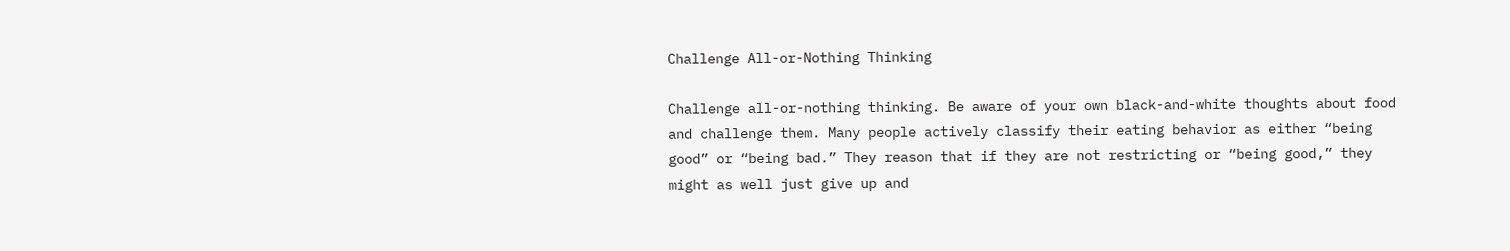Challenge All-or-Nothing Thinking

Challenge all-or-nothing thinking. Be aware of your own black-and-white thoughts about food and challenge them. Many people actively classify their eating behavior as either “being good” or “being bad.” They reason that if they are not restricting or “being good,” they might as well just give up and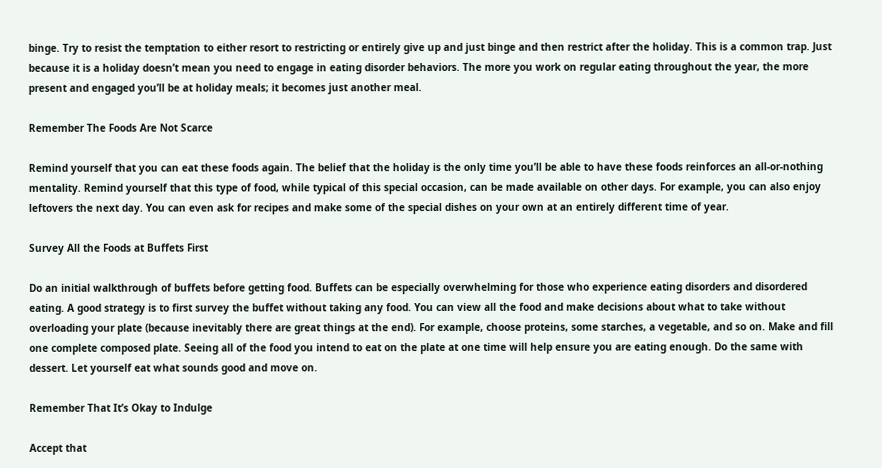binge. Try to resist the temptation to either resort to restricting or entirely give up and just binge and then restrict after the holiday. This is a common trap. Just because it is a holiday doesn’t mean you need to engage in eating disorder behaviors. The more you work on regular eating throughout the year, the more present and engaged you’ll be at holiday meals; it becomes just another meal.

Remember The Foods Are Not Scarce

Remind yourself that you can eat these foods again. The belief that the holiday is the only time you’ll be able to have these foods reinforces an all-or-nothing mentality. Remind yourself that this type of food, while typical of this special occasion, can be made available on other days. For example, you can also enjoy leftovers the next day. You can even ask for recipes and make some of the special dishes on your own at an entirely different time of year.

Survey All the Foods at Buffets First

Do an initial walkthrough of buffets before getting food. Buffets can be especially overwhelming for those who experience eating disorders and disordered eating. A good strategy is to first survey the buffet without taking any food. You can view all the food and make decisions about what to take without overloading your plate (because inevitably there are great things at the end). For example, choose proteins, some starches, a vegetable, and so on. Make and fill one complete composed plate. Seeing all of the food you intend to eat on the plate at one time will help ensure you are eating enough. Do the same with dessert. Let yourself eat what sounds good and move on.

Remember That It’s Okay to Indulge

Accept that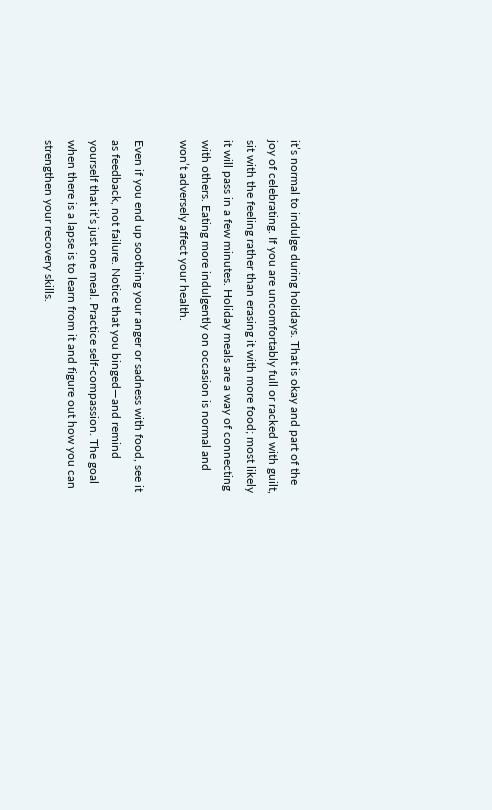it’s normal to indulge during holidays. That is okay and part of the joy of celebrating. If you are uncomfortably full or racked with guilt, sit with the feeling rather than erasing it with more food; most likely it will pass in a few minutes. Holiday meals are a way of connecting with others. Eating more indulgently on occasion is normal and won’t adversely affect your health.

Even if you end up soothing your anger or sadness with food, see it as feedback, not failure. Notice that you binged—and remind yourself that it’s just one meal. Practice self-compassion. The goal when there is a lapse is to learn from it and figure out how you can strengthen your recovery skills.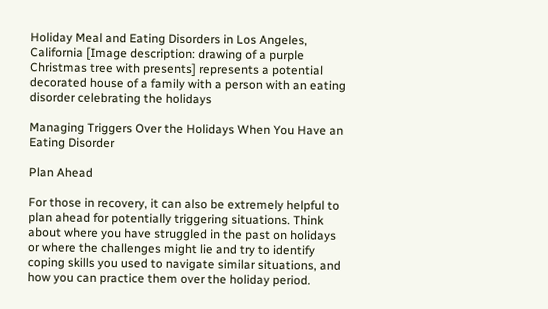Holiday Meal and Eating Disorders in Los Angeles, California [Image description: drawing of a purple Christmas tree with presents] represents a potential decorated house of a family with a person with an eating disorder celebrating the holidays

Managing Triggers Over the Holidays When You Have an Eating Disorder

Plan Ahead

For those in recovery, it can also be extremely helpful to plan ahead for potentially triggering situations. Think about where you have struggled in the past on holidays or where the challenges might lie and try to identify coping skills you used to navigate similar situations, and how you can practice them over the holiday period.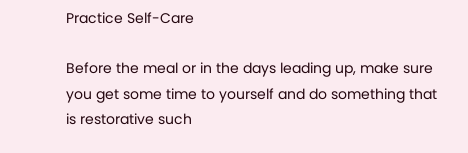Practice Self-Care

Before the meal or in the days leading up, make sure you get some time to yourself and do something that is restorative such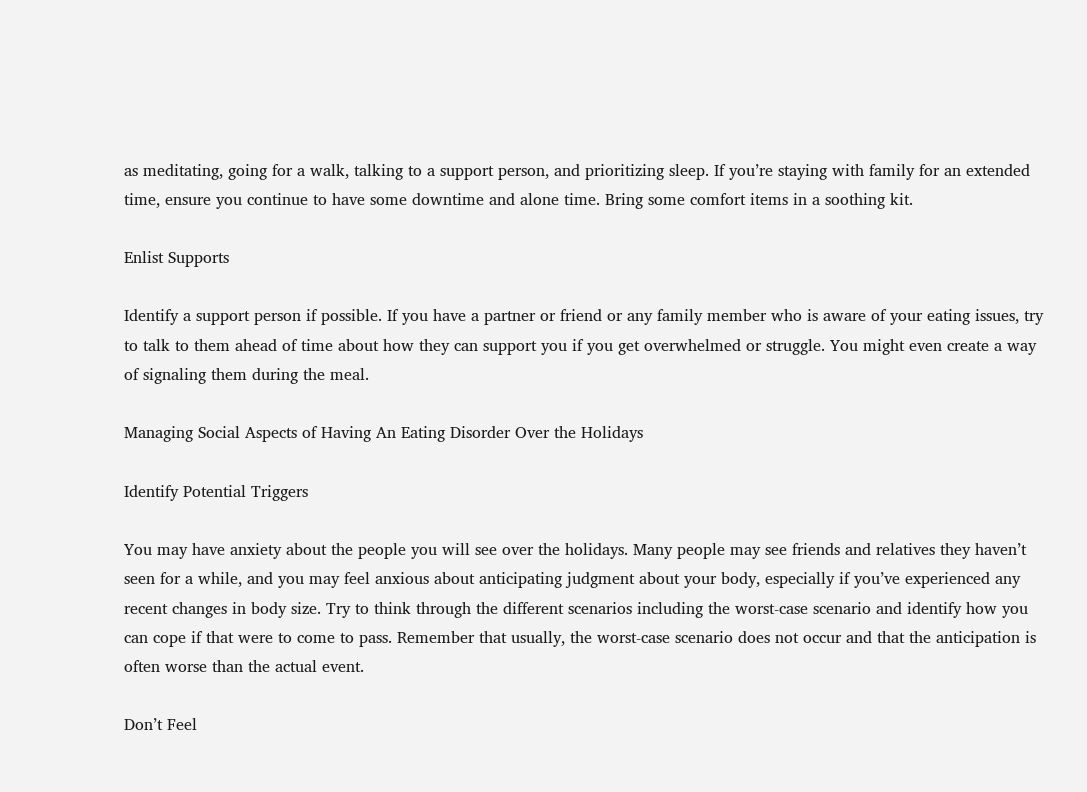as meditating, going for a walk, talking to a support person, and prioritizing sleep. If you’re staying with family for an extended time, ensure you continue to have some downtime and alone time. Bring some comfort items in a soothing kit.

Enlist Supports

Identify a support person if possible. If you have a partner or friend or any family member who is aware of your eating issues, try to talk to them ahead of time about how they can support you if you get overwhelmed or struggle. You might even create a way of signaling them during the meal.

Managing Social Aspects of Having An Eating Disorder Over the Holidays

Identify Potential Triggers

You may have anxiety about the people you will see over the holidays. Many people may see friends and relatives they haven’t seen for a while, and you may feel anxious about anticipating judgment about your body, especially if you’ve experienced any recent changes in body size. Try to think through the different scenarios including the worst-case scenario and identify how you can cope if that were to come to pass. Remember that usually, the worst-case scenario does not occur and that the anticipation is often worse than the actual event.

Don’t Feel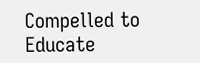Compelled to Educate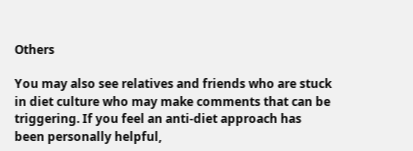Others

You may also see relatives and friends who are stuck in diet culture who may make comments that can be triggering. If you feel an anti-diet approach has been personally helpful,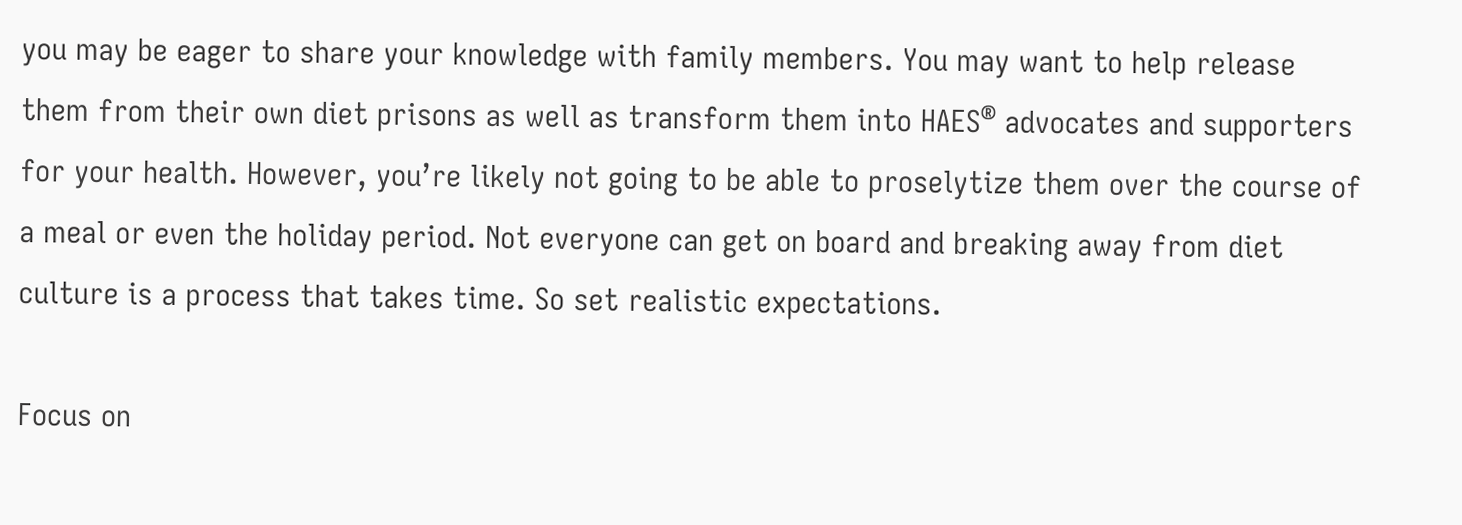you may be eager to share your knowledge with family members. You may want to help release them from their own diet prisons as well as transform them into HAES® advocates and supporters for your health. However, you’re likely not going to be able to proselytize them over the course of a meal or even the holiday period. Not everyone can get on board and breaking away from diet culture is a process that takes time. So set realistic expectations.

Focus on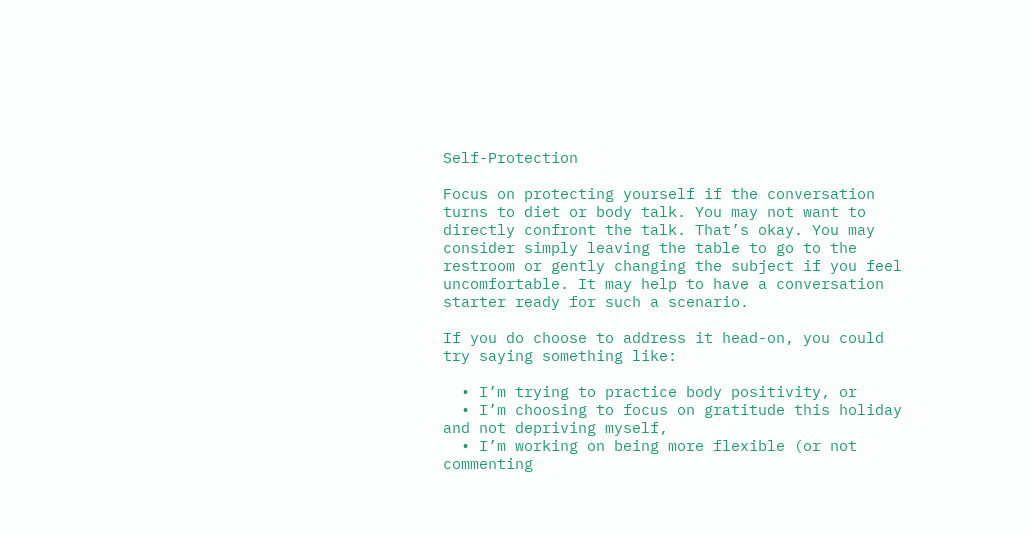Self-Protection

Focus on protecting yourself if the conversation turns to diet or body talk. You may not want to directly confront the talk. That’s okay. You may consider simply leaving the table to go to the restroom or gently changing the subject if you feel uncomfortable. It may help to have a conversation starter ready for such a scenario.

If you do choose to address it head-on, you could try saying something like:

  • I’m trying to practice body positivity, or
  • I’m choosing to focus on gratitude this holiday and not depriving myself,
  • I’m working on being more flexible (or not commenting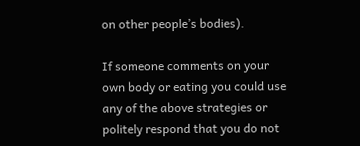on other people’s bodies).

If someone comments on your own body or eating you could use any of the above strategies or politely respond that you do not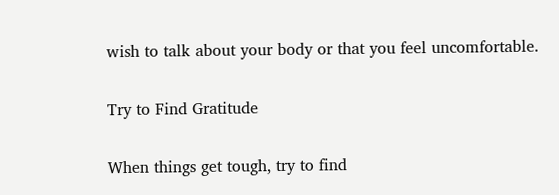wish to talk about your body or that you feel uncomfortable.

Try to Find Gratitude

When things get tough, try to find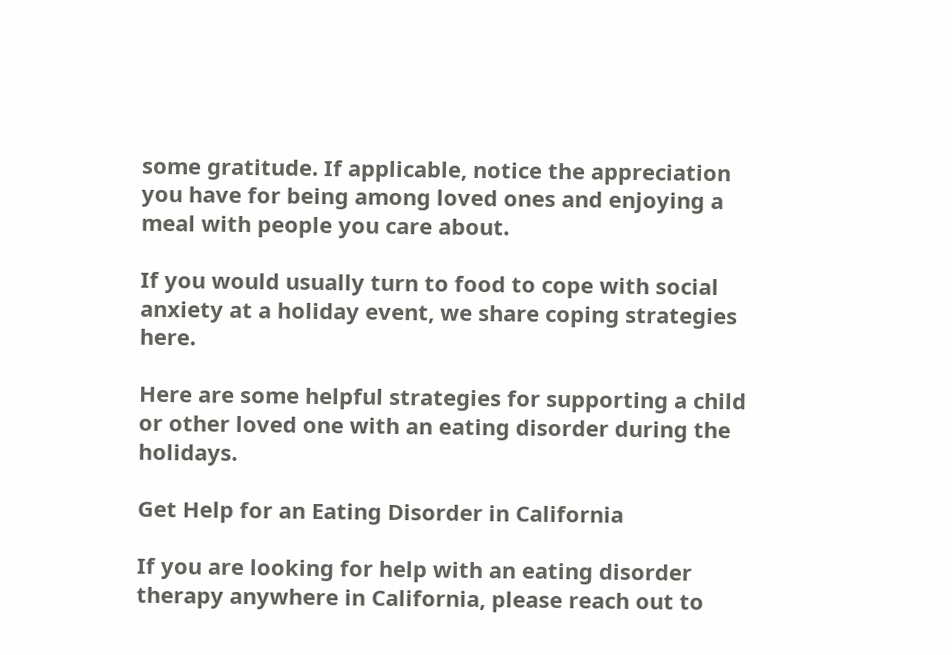some gratitude. If applicable, notice the appreciation you have for being among loved ones and enjoying a meal with people you care about.

If you would usually turn to food to cope with social anxiety at a holiday event, we share coping strategies here.

Here are some helpful strategies for supporting a child or other loved one with an eating disorder during the holidays.

Get Help for an Eating Disorder in California

If you are looking for help with an eating disorder therapy anywhere in California, please reach out to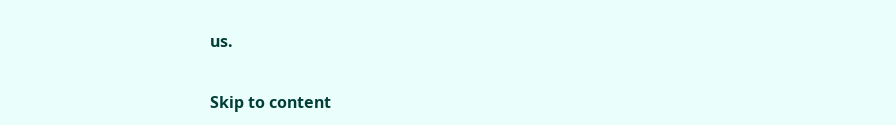us.

Skip to content